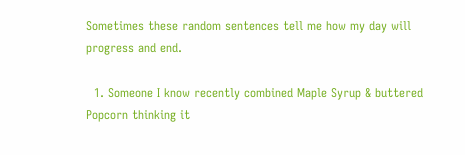Sometimes these random sentences tell me how my day will progress and end.

  1. Someone I know recently combined Maple Syrup & buttered Popcorn thinking it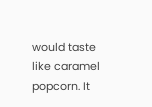would taste like caramel popcorn. It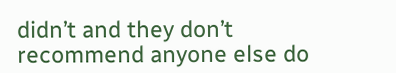didn’t and they don’t recommend anyone else do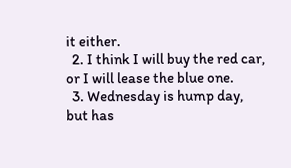it either.
  2. I think I will buy the red car, or I will lease the blue one.
  3. Wednesday is hump day, but has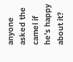anyone asked the camel if he’s happy about it?